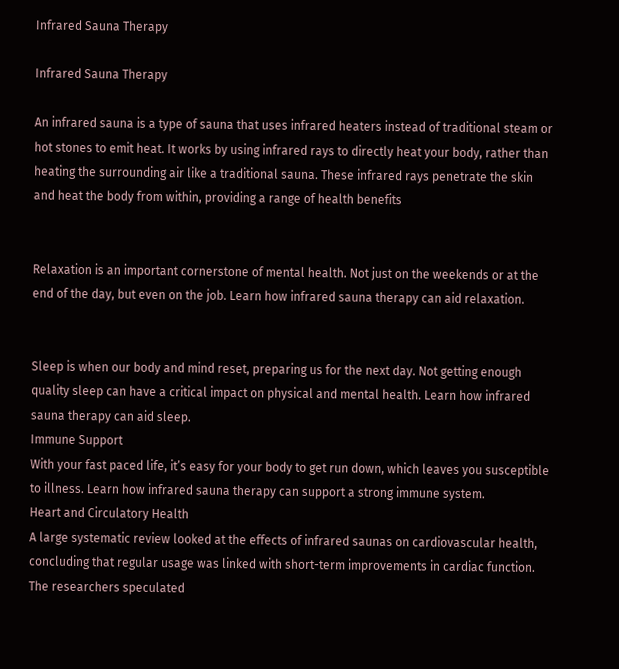Infrared Sauna Therapy

Infrared Sauna Therapy

An infrared sauna is a type of sauna that uses infrared heaters instead of traditional steam or hot stones to emit heat. It works by using infrared rays to directly heat your body, rather than heating the surrounding air like a traditional sauna. These infrared rays penetrate the skin and heat the body from within, providing a range of health benefits


Relaxation is an important cornerstone of mental health. Not just on the weekends or at the end of the day, but even on the job. Learn how infrared sauna therapy can aid relaxation.


Sleep is when our body and mind reset, preparing us for the next day. Not getting enough quality sleep can have a critical impact on physical and mental health. Learn how infrared sauna therapy can aid sleep.
Immune Support
With your fast paced life, it’s easy for your body to get run down, which leaves you susceptible to illness. Learn how infrared sauna therapy can support a strong immune system.
Heart and Circulatory Health
A large systematic review looked at the effects of infrared saunas on cardiovascular health, concluding that regular usage was linked with short-term improvements in cardiac function. The researchers speculated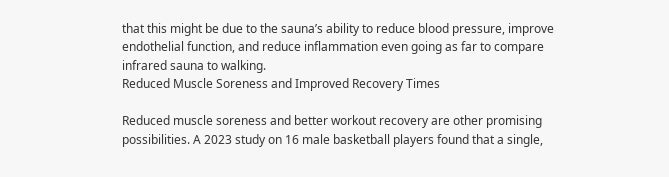that this might be due to the sauna’s ability to reduce blood pressure, improve endothelial function, and reduce inflammation even going as far to compare infrared sauna to walking.
Reduced Muscle Soreness and Improved Recovery Times

Reduced muscle soreness and better workout recovery are other promising possibilities. A 2023 study on 16 male basketball players found that a single,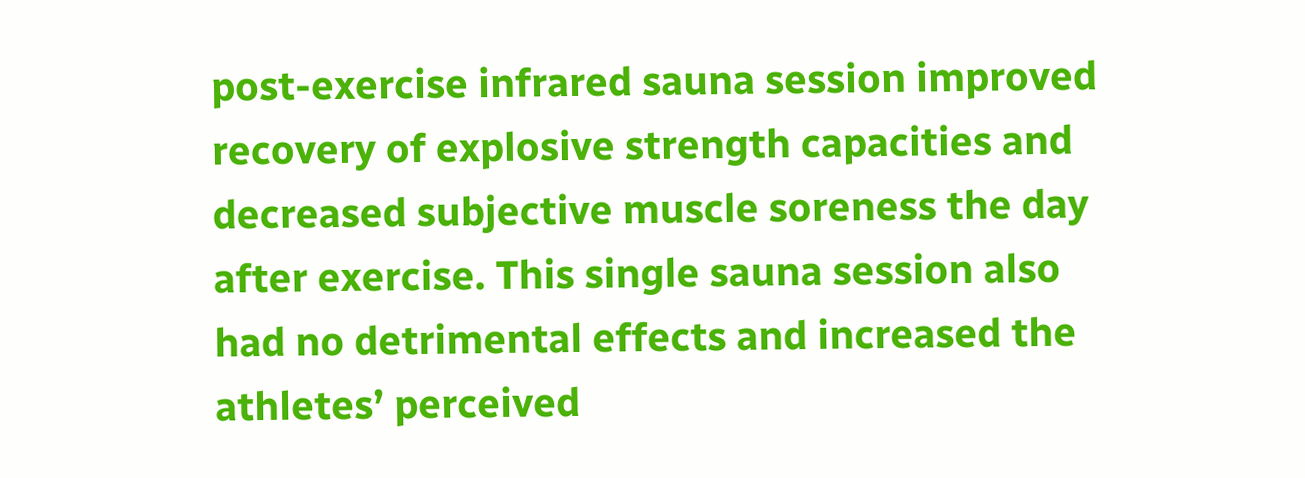post-exercise infrared sauna session improved recovery of explosive strength capacities and decreased subjective muscle soreness the day after exercise. This single sauna session also had no detrimental effects and increased the athletes’ perceived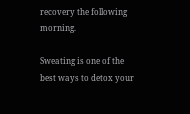recovery the following morning.

Sweating is one of the best ways to detox your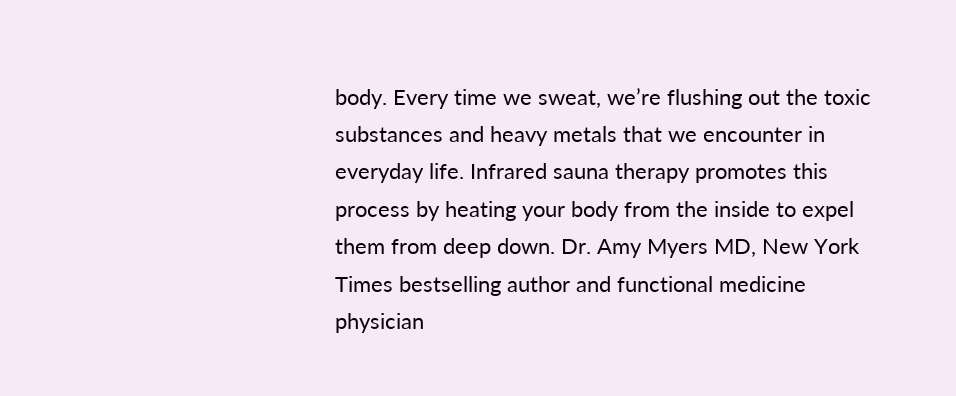body. Every time we sweat, we’re flushing out the toxic substances and heavy metals that we encounter in everyday life. Infrared sauna therapy promotes this process by heating your body from the inside to expel them from deep down. Dr. Amy Myers MD, New York Times bestselling author and functional medicine physician